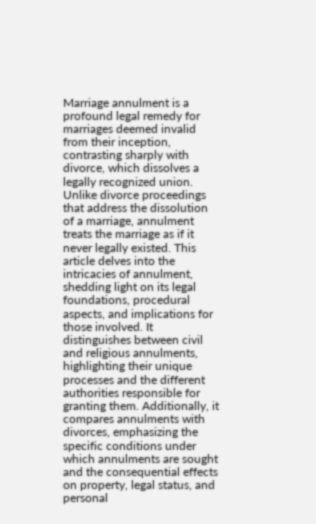Marriage annulment is a profound legal remedy for marriages deemed invalid from their inception, contrasting sharply with divorce, which dissolves a legally recognized union. Unlike divorce proceedings that address the dissolution of a marriage, annulment treats the marriage as if it never legally existed. This article delves into the intricacies of annulment, shedding light on its legal foundations, procedural aspects, and implications for those involved. It distinguishes between civil and religious annulments, highlighting their unique processes and the different authorities responsible for granting them. Additionally, it compares annulments with divorces, emphasizing the specific conditions under which annulments are sought and the consequential effects on property, legal status, and personal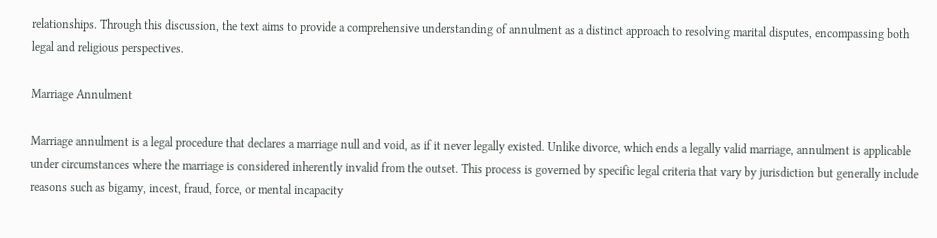relationships. Through this discussion, the text aims to provide a comprehensive understanding of annulment as a distinct approach to resolving marital disputes, encompassing both legal and religious perspectives.

Marriage Annulment

Marriage annulment is a legal procedure that declares a marriage null and void, as if it never legally existed. Unlike divorce, which ends a legally valid marriage, annulment is applicable under circumstances where the marriage is considered inherently invalid from the outset. This process is governed by specific legal criteria that vary by jurisdiction but generally include reasons such as bigamy, incest, fraud, force, or mental incapacity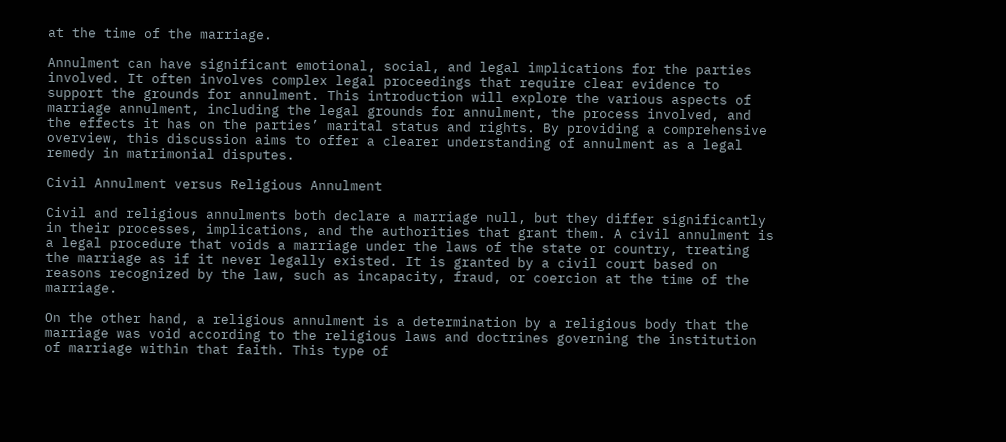at the time of the marriage.

Annulment can have significant emotional, social, and legal implications for the parties involved. It often involves complex legal proceedings that require clear evidence to support the grounds for annulment. This introduction will explore the various aspects of marriage annulment, including the legal grounds for annulment, the process involved, and the effects it has on the parties’ marital status and rights. By providing a comprehensive overview, this discussion aims to offer a clearer understanding of annulment as a legal remedy in matrimonial disputes.

Civil Annulment versus Religious Annulment

Civil and religious annulments both declare a marriage null, but they differ significantly in their processes, implications, and the authorities that grant them. A civil annulment is a legal procedure that voids a marriage under the laws of the state or country, treating the marriage as if it never legally existed. It is granted by a civil court based on reasons recognized by the law, such as incapacity, fraud, or coercion at the time of the marriage.

On the other hand, a religious annulment is a determination by a religious body that the marriage was void according to the religious laws and doctrines governing the institution of marriage within that faith. This type of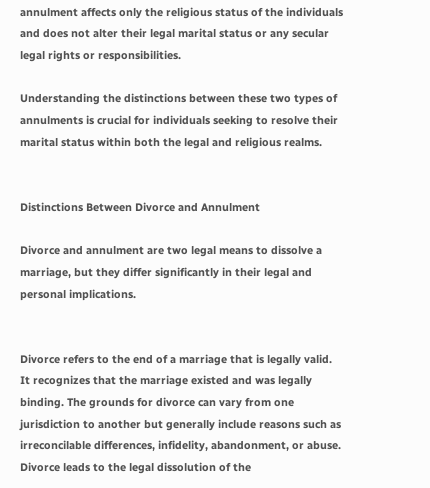annulment affects only the religious status of the individuals and does not alter their legal marital status or any secular legal rights or responsibilities.

Understanding the distinctions between these two types of annulments is crucial for individuals seeking to resolve their marital status within both the legal and religious realms.


Distinctions Between Divorce and Annulment

Divorce and annulment are two legal means to dissolve a marriage, but they differ significantly in their legal and personal implications.


Divorce refers to the end of a marriage that is legally valid. It recognizes that the marriage existed and was legally binding. The grounds for divorce can vary from one jurisdiction to another but generally include reasons such as irreconcilable differences, infidelity, abandonment, or abuse. Divorce leads to the legal dissolution of the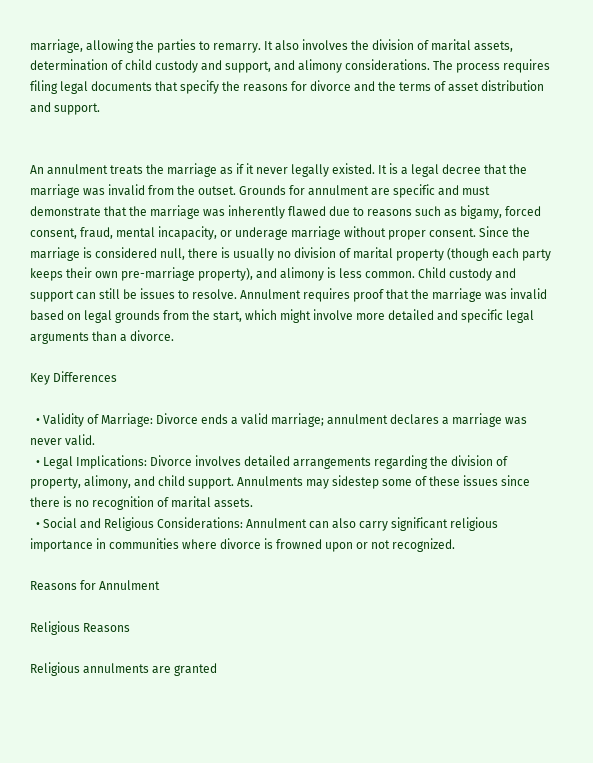marriage, allowing the parties to remarry. It also involves the division of marital assets, determination of child custody and support, and alimony considerations. The process requires filing legal documents that specify the reasons for divorce and the terms of asset distribution and support.


An annulment treats the marriage as if it never legally existed. It is a legal decree that the marriage was invalid from the outset. Grounds for annulment are specific and must demonstrate that the marriage was inherently flawed due to reasons such as bigamy, forced consent, fraud, mental incapacity, or underage marriage without proper consent. Since the marriage is considered null, there is usually no division of marital property (though each party keeps their own pre-marriage property), and alimony is less common. Child custody and support can still be issues to resolve. Annulment requires proof that the marriage was invalid based on legal grounds from the start, which might involve more detailed and specific legal arguments than a divorce.

Key Differences

  • Validity of Marriage: Divorce ends a valid marriage; annulment declares a marriage was never valid.
  • Legal Implications: Divorce involves detailed arrangements regarding the division of property, alimony, and child support. Annulments may sidestep some of these issues since there is no recognition of marital assets.
  • Social and Religious Considerations: Annulment can also carry significant religious importance in communities where divorce is frowned upon or not recognized.

Reasons for Annulment

Religious Reasons

Religious annulments are granted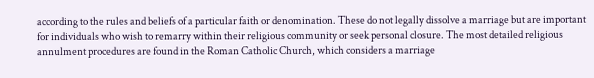according to the rules and beliefs of a particular faith or denomination. These do not legally dissolve a marriage but are important for individuals who wish to remarry within their religious community or seek personal closure. The most detailed religious annulment procedures are found in the Roman Catholic Church, which considers a marriage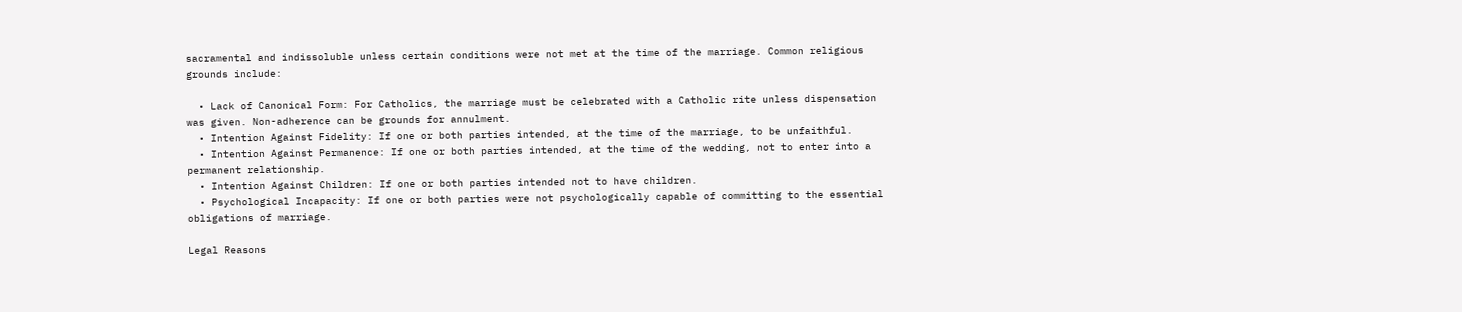sacramental and indissoluble unless certain conditions were not met at the time of the marriage. Common religious grounds include:

  • Lack of Canonical Form: For Catholics, the marriage must be celebrated with a Catholic rite unless dispensation was given. Non-adherence can be grounds for annulment.
  • Intention Against Fidelity: If one or both parties intended, at the time of the marriage, to be unfaithful.
  • Intention Against Permanence: If one or both parties intended, at the time of the wedding, not to enter into a permanent relationship.
  • Intention Against Children: If one or both parties intended not to have children.
  • Psychological Incapacity: If one or both parties were not psychologically capable of committing to the essential obligations of marriage.

Legal Reasons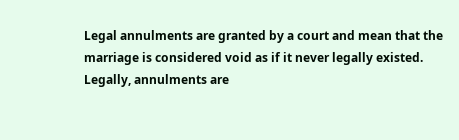Legal annulments are granted by a court and mean that the marriage is considered void as if it never legally existed. Legally, annulments are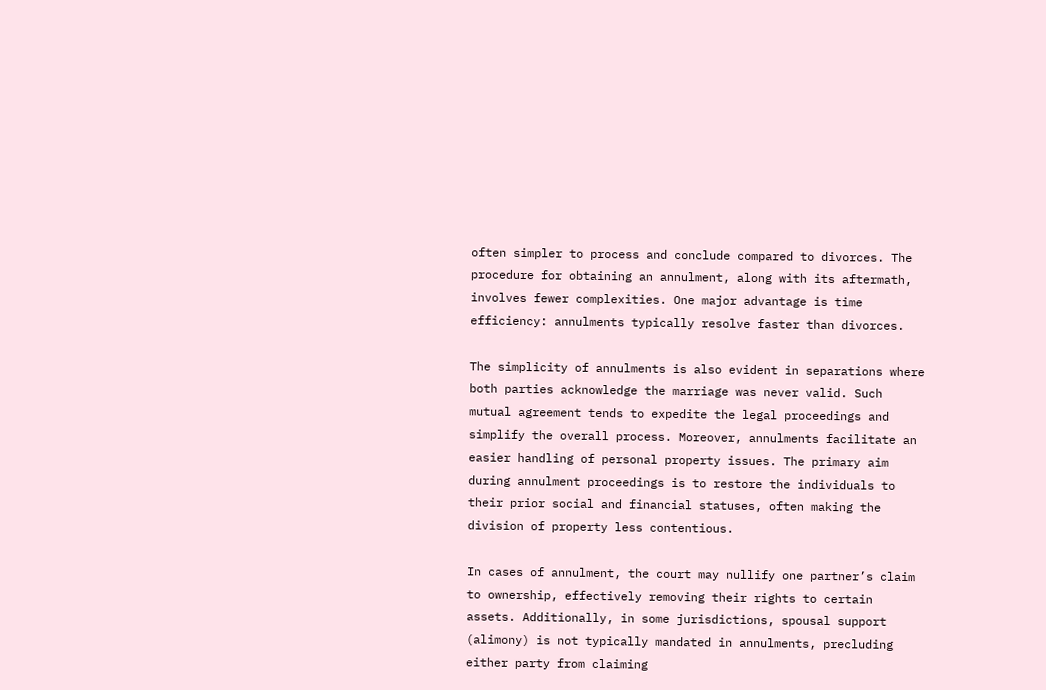often simpler to process and conclude compared to divorces. The procedure for obtaining an annulment, along with its aftermath, involves fewer complexities. One major advantage is time efficiency: annulments typically resolve faster than divorces.

The simplicity of annulments is also evident in separations where both parties acknowledge the marriage was never valid. Such mutual agreement tends to expedite the legal proceedings and simplify the overall process. Moreover, annulments facilitate an easier handling of personal property issues. The primary aim during annulment proceedings is to restore the individuals to their prior social and financial statuses, often making the division of property less contentious.

In cases of annulment, the court may nullify one partner’s claim to ownership, effectively removing their rights to certain assets. Additionally, in some jurisdictions, spousal support (alimony) is not typically mandated in annulments, precluding either party from claiming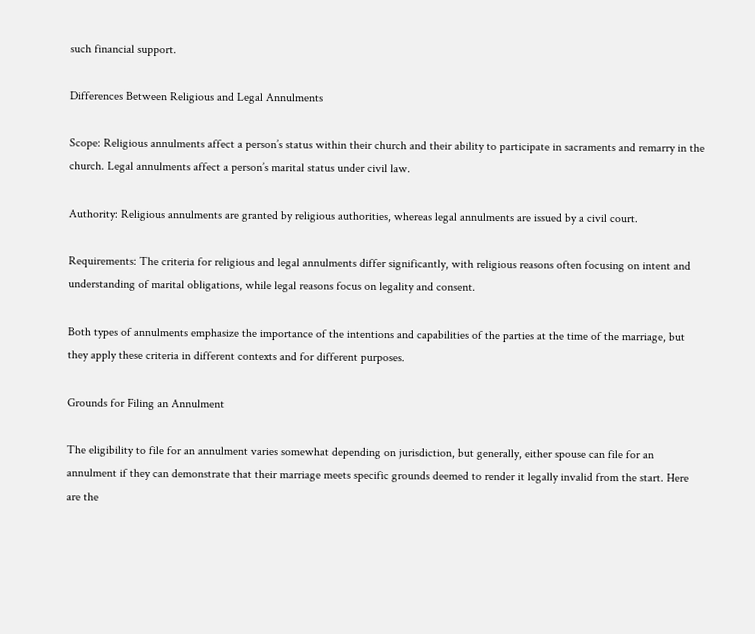such financial support.

Differences Between Religious and Legal Annulments

Scope: Religious annulments affect a person’s status within their church and their ability to participate in sacraments and remarry in the church. Legal annulments affect a person’s marital status under civil law.

Authority: Religious annulments are granted by religious authorities, whereas legal annulments are issued by a civil court.

Requirements: The criteria for religious and legal annulments differ significantly, with religious reasons often focusing on intent and understanding of marital obligations, while legal reasons focus on legality and consent.

Both types of annulments emphasize the importance of the intentions and capabilities of the parties at the time of the marriage, but they apply these criteria in different contexts and for different purposes.

Grounds for Filing an Annulment

The eligibility to file for an annulment varies somewhat depending on jurisdiction, but generally, either spouse can file for an annulment if they can demonstrate that their marriage meets specific grounds deemed to render it legally invalid from the start. Here are the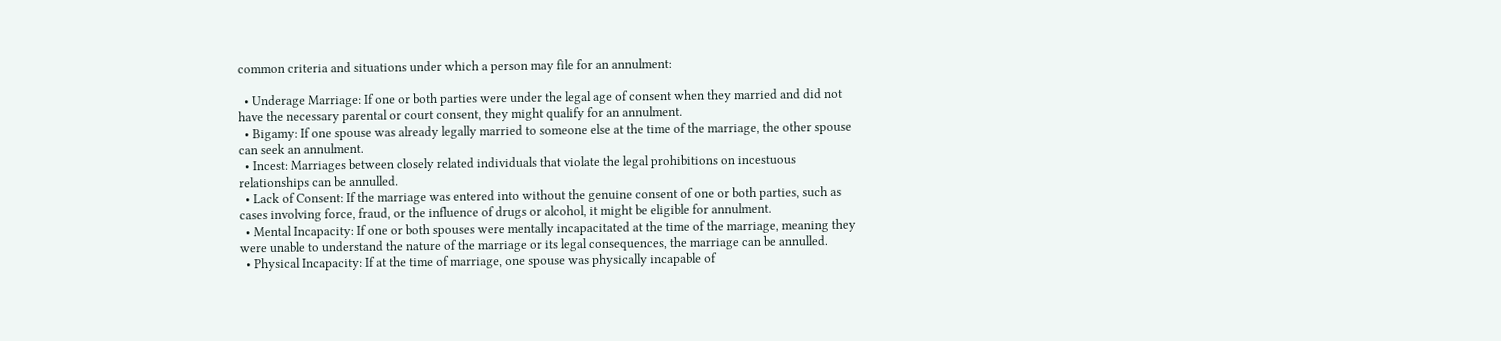common criteria and situations under which a person may file for an annulment:

  • Underage Marriage: If one or both parties were under the legal age of consent when they married and did not have the necessary parental or court consent, they might qualify for an annulment.
  • Bigamy: If one spouse was already legally married to someone else at the time of the marriage, the other spouse can seek an annulment.
  • Incest: Marriages between closely related individuals that violate the legal prohibitions on incestuous relationships can be annulled.
  • Lack of Consent: If the marriage was entered into without the genuine consent of one or both parties, such as cases involving force, fraud, or the influence of drugs or alcohol, it might be eligible for annulment.
  • Mental Incapacity: If one or both spouses were mentally incapacitated at the time of the marriage, meaning they were unable to understand the nature of the marriage or its legal consequences, the marriage can be annulled.
  • Physical Incapacity: If at the time of marriage, one spouse was physically incapable of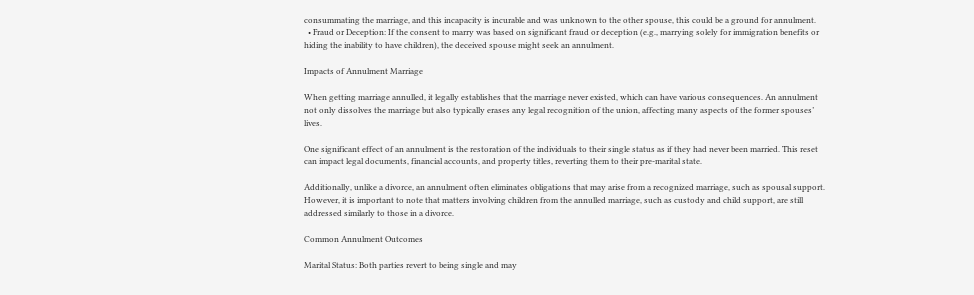consummating the marriage, and this incapacity is incurable and was unknown to the other spouse, this could be a ground for annulment.
  • Fraud or Deception: If the consent to marry was based on significant fraud or deception (e.g., marrying solely for immigration benefits or hiding the inability to have children), the deceived spouse might seek an annulment.

Impacts of Annulment Marriage

When getting marriage annulled, it legally establishes that the marriage never existed, which can have various consequences. An annulment not only dissolves the marriage but also typically erases any legal recognition of the union, affecting many aspects of the former spouses’ lives.

One significant effect of an annulment is the restoration of the individuals to their single status as if they had never been married. This reset can impact legal documents, financial accounts, and property titles, reverting them to their pre-marital state.

Additionally, unlike a divorce, an annulment often eliminates obligations that may arise from a recognized marriage, such as spousal support. However, it is important to note that matters involving children from the annulled marriage, such as custody and child support, are still addressed similarly to those in a divorce.

Common Annulment Outcomes

Marital Status: Both parties revert to being single and may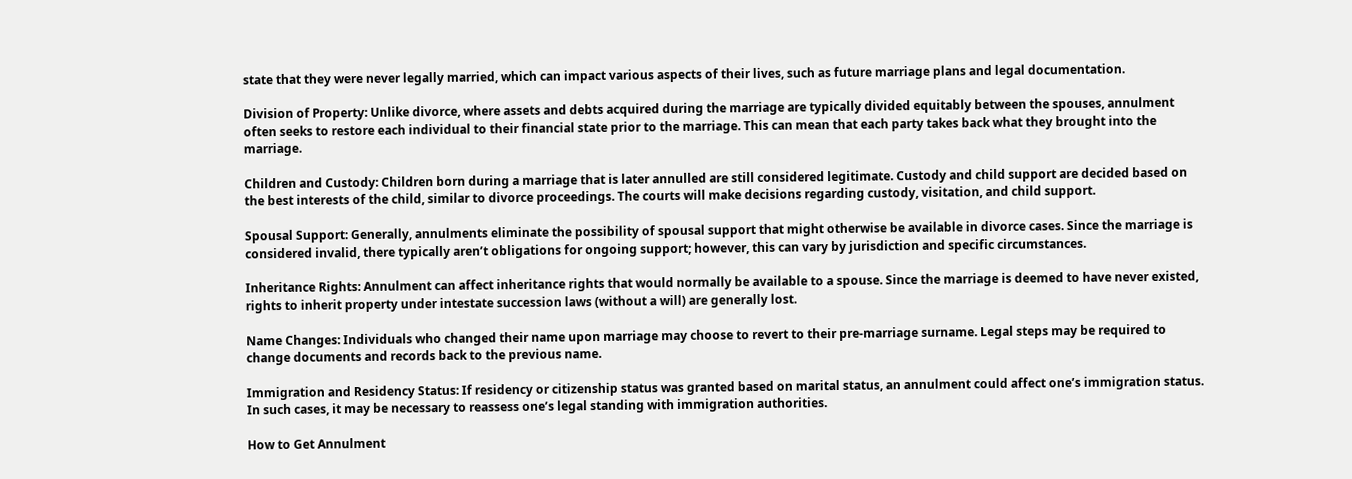state that they were never legally married, which can impact various aspects of their lives, such as future marriage plans and legal documentation.

Division of Property: Unlike divorce, where assets and debts acquired during the marriage are typically divided equitably between the spouses, annulment often seeks to restore each individual to their financial state prior to the marriage. This can mean that each party takes back what they brought into the marriage.

Children and Custody: Children born during a marriage that is later annulled are still considered legitimate. Custody and child support are decided based on the best interests of the child, similar to divorce proceedings. The courts will make decisions regarding custody, visitation, and child support.

Spousal Support: Generally, annulments eliminate the possibility of spousal support that might otherwise be available in divorce cases. Since the marriage is considered invalid, there typically aren’t obligations for ongoing support; however, this can vary by jurisdiction and specific circumstances.

Inheritance Rights: Annulment can affect inheritance rights that would normally be available to a spouse. Since the marriage is deemed to have never existed, rights to inherit property under intestate succession laws (without a will) are generally lost.

Name Changes: Individuals who changed their name upon marriage may choose to revert to their pre-marriage surname. Legal steps may be required to change documents and records back to the previous name.

Immigration and Residency Status: If residency or citizenship status was granted based on marital status, an annulment could affect one’s immigration status. In such cases, it may be necessary to reassess one’s legal standing with immigration authorities.

How to Get Annulment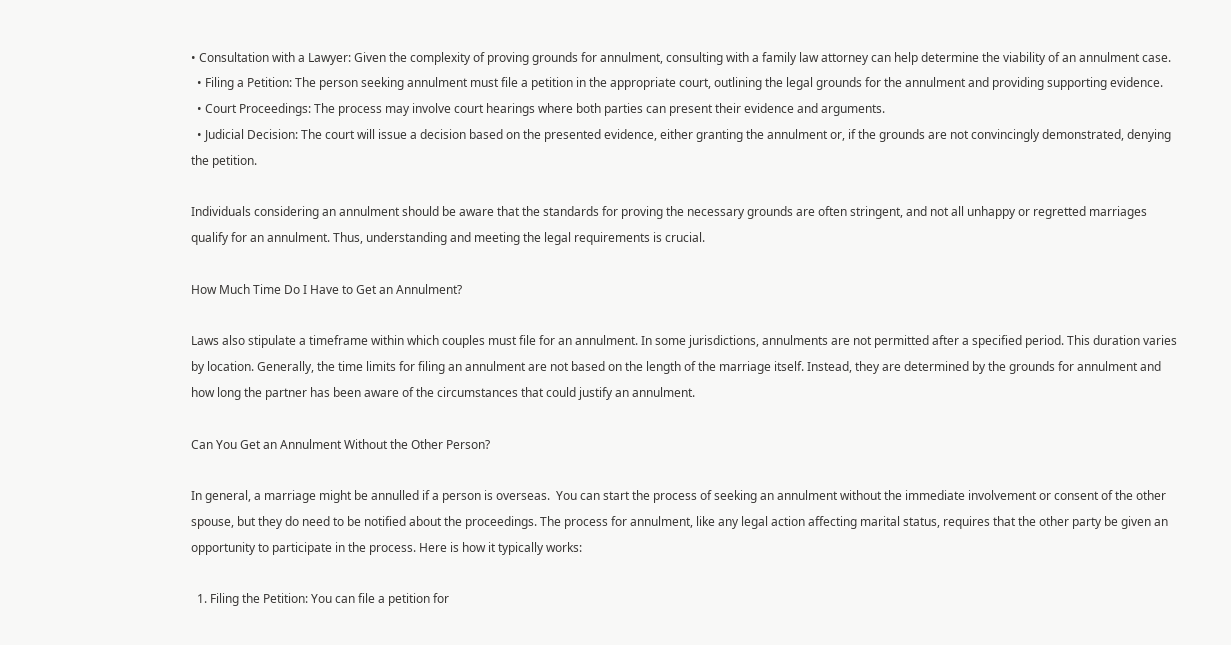• Consultation with a Lawyer: Given the complexity of proving grounds for annulment, consulting with a family law attorney can help determine the viability of an annulment case.
  • Filing a Petition: The person seeking annulment must file a petition in the appropriate court, outlining the legal grounds for the annulment and providing supporting evidence.
  • Court Proceedings: The process may involve court hearings where both parties can present their evidence and arguments.
  • Judicial Decision: The court will issue a decision based on the presented evidence, either granting the annulment or, if the grounds are not convincingly demonstrated, denying the petition.

Individuals considering an annulment should be aware that the standards for proving the necessary grounds are often stringent, and not all unhappy or regretted marriages qualify for an annulment. Thus, understanding and meeting the legal requirements is crucial.

How Much Time Do I Have to Get an Annulment?

Laws also stipulate a timeframe within which couples must file for an annulment. In some jurisdictions, annulments are not permitted after a specified period. This duration varies by location. Generally, the time limits for filing an annulment are not based on the length of the marriage itself. Instead, they are determined by the grounds for annulment and how long the partner has been aware of the circumstances that could justify an annulment.

Can You Get an Annulment Without the Other Person?

In general, a marriage might be annulled if a person is overseas.  You can start the process of seeking an annulment without the immediate involvement or consent of the other spouse, but they do need to be notified about the proceedings. The process for annulment, like any legal action affecting marital status, requires that the other party be given an opportunity to participate in the process. Here is how it typically works:

  1. Filing the Petition: You can file a petition for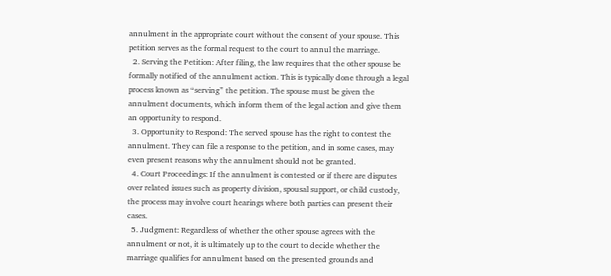annulment in the appropriate court without the consent of your spouse. This petition serves as the formal request to the court to annul the marriage.
  2. Serving the Petition: After filing, the law requires that the other spouse be formally notified of the annulment action. This is typically done through a legal process known as “serving” the petition. The spouse must be given the annulment documents, which inform them of the legal action and give them an opportunity to respond.
  3. Opportunity to Respond: The served spouse has the right to contest the annulment. They can file a response to the petition, and in some cases, may even present reasons why the annulment should not be granted.
  4. Court Proceedings: If the annulment is contested or if there are disputes over related issues such as property division, spousal support, or child custody, the process may involve court hearings where both parties can present their cases.
  5. Judgment: Regardless of whether the other spouse agrees with the annulment or not, it is ultimately up to the court to decide whether the marriage qualifies for annulment based on the presented grounds and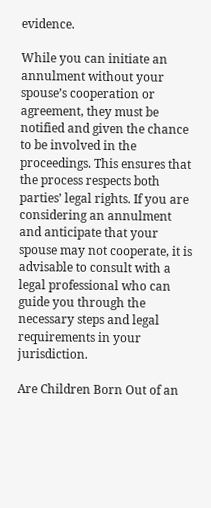evidence.

While you can initiate an annulment without your spouse’s cooperation or agreement, they must be notified and given the chance to be involved in the proceedings. This ensures that the process respects both parties’ legal rights. If you are considering an annulment and anticipate that your spouse may not cooperate, it is advisable to consult with a legal professional who can guide you through the necessary steps and legal requirements in your jurisdiction.

Are Children Born Out of an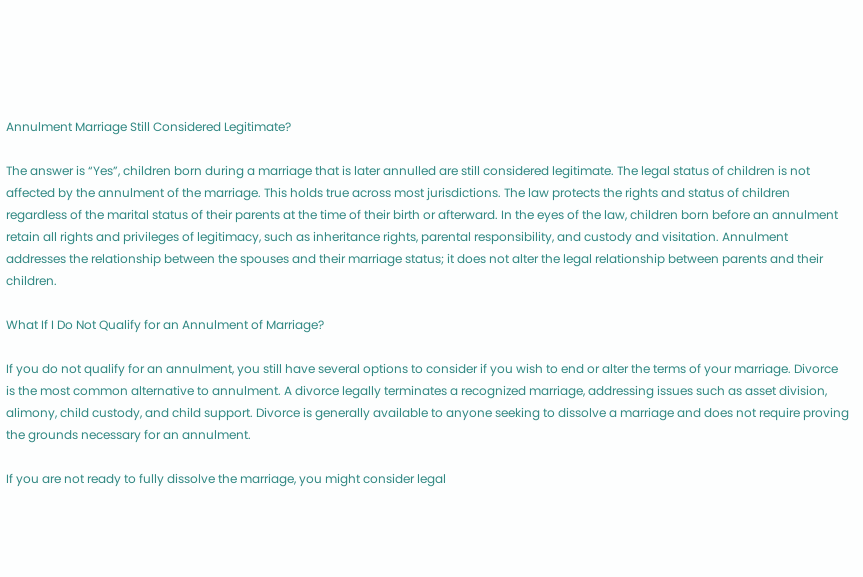Annulment Marriage Still Considered Legitimate?

The answer is “Yes”, children born during a marriage that is later annulled are still considered legitimate. The legal status of children is not affected by the annulment of the marriage. This holds true across most jurisdictions. The law protects the rights and status of children regardless of the marital status of their parents at the time of their birth or afterward. In the eyes of the law, children born before an annulment retain all rights and privileges of legitimacy, such as inheritance rights, parental responsibility, and custody and visitation. Annulment addresses the relationship between the spouses and their marriage status; it does not alter the legal relationship between parents and their children.

What If I Do Not Qualify for an Annulment of Marriage?

If you do not qualify for an annulment, you still have several options to consider if you wish to end or alter the terms of your marriage. Divorce is the most common alternative to annulment. A divorce legally terminates a recognized marriage, addressing issues such as asset division, alimony, child custody, and child support. Divorce is generally available to anyone seeking to dissolve a marriage and does not require proving the grounds necessary for an annulment.

If you are not ready to fully dissolve the marriage, you might consider legal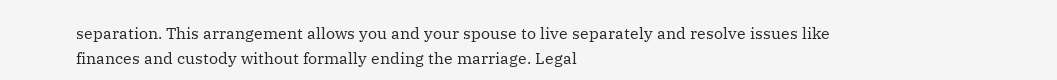separation. This arrangement allows you and your spouse to live separately and resolve issues like finances and custody without formally ending the marriage. Legal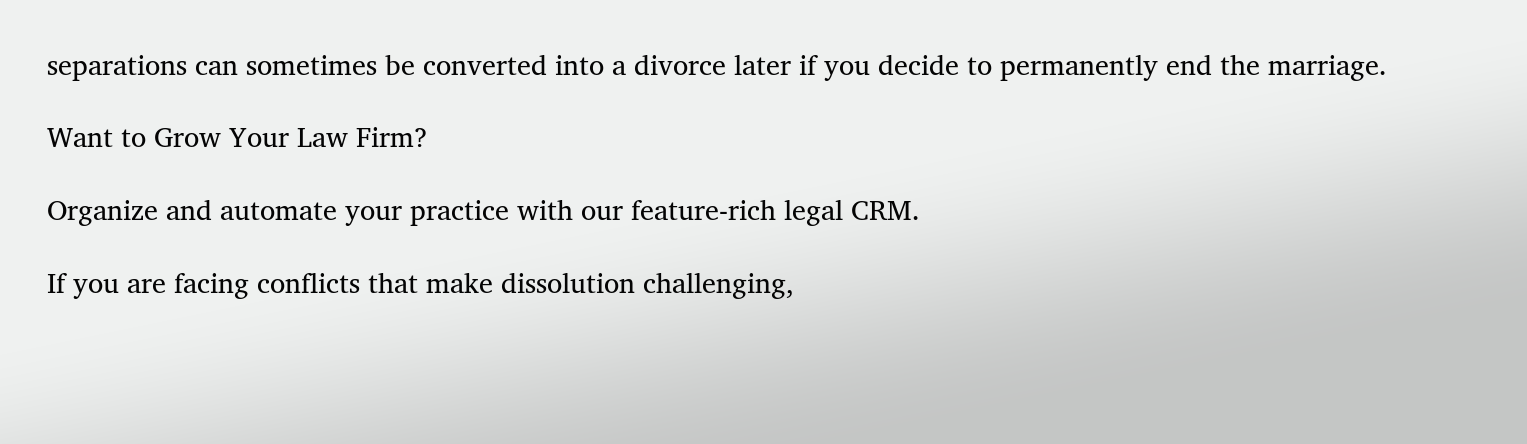separations can sometimes be converted into a divorce later if you decide to permanently end the marriage.

Want to Grow Your Law Firm?

Organize and automate your practice with our feature-rich legal CRM.

If you are facing conflicts that make dissolution challenging,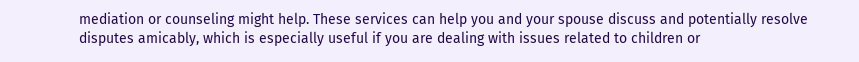mediation or counseling might help. These services can help you and your spouse discuss and potentially resolve disputes amicably, which is especially useful if you are dealing with issues related to children or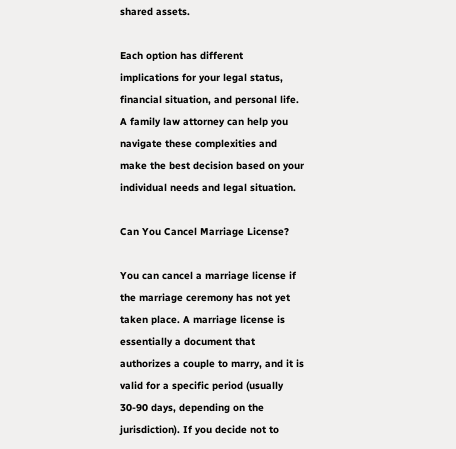shared assets.

Each option has different implications for your legal status, financial situation, and personal life. A family law attorney can help you navigate these complexities and make the best decision based on your individual needs and legal situation.

Can You Cancel Marriage License?

You can cancel a marriage license if the marriage ceremony has not yet taken place. A marriage license is essentially a document that authorizes a couple to marry, and it is valid for a specific period (usually 30-90 days, depending on the jurisdiction). If you decide not to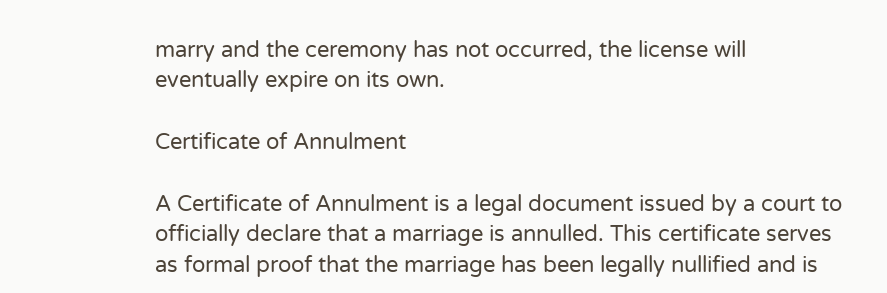marry and the ceremony has not occurred, the license will eventually expire on its own.

Certificate of Annulment

A Certificate of Annulment is a legal document issued by a court to officially declare that a marriage is annulled. This certificate serves as formal proof that the marriage has been legally nullified and is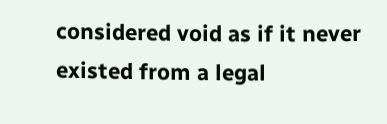considered void as if it never existed from a legal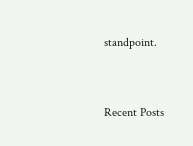standpoint.


Recent Posts